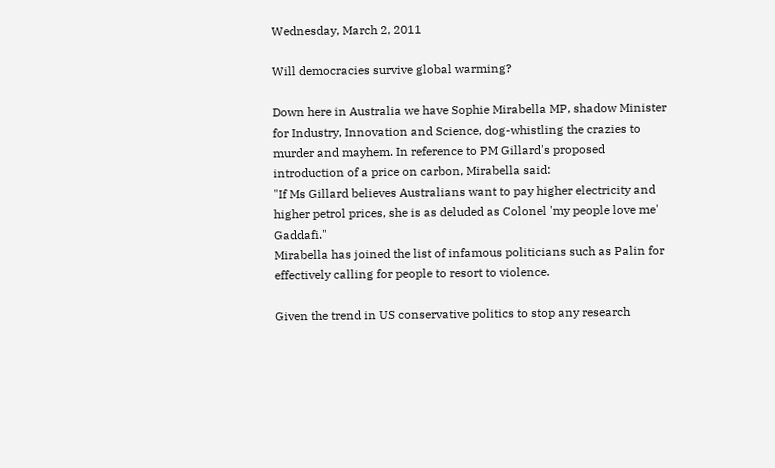Wednesday, March 2, 2011

Will democracies survive global warming?

Down here in Australia we have Sophie Mirabella MP, shadow Minister for Industry, Innovation and Science, dog-whistling the crazies to murder and mayhem. In reference to PM Gillard's proposed introduction of a price on carbon, Mirabella said:
"If Ms Gillard believes Australians want to pay higher electricity and higher petrol prices, she is as deluded as Colonel 'my people love me' Gaddafi."
Mirabella has joined the list of infamous politicians such as Palin for effectively calling for people to resort to violence.

Given the trend in US conservative politics to stop any research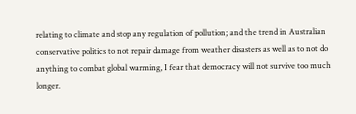relating to climate and stop any regulation of pollution; and the trend in Australian conservative politics to not repair damage from weather disasters as well as to not do anything to combat global warming, I fear that democracy will not survive too much longer.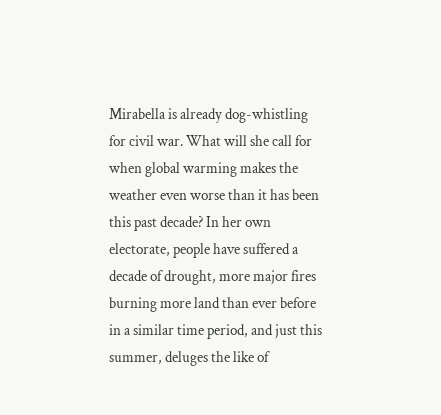Mirabella is already dog-whistling for civil war. What will she call for when global warming makes the weather even worse than it has been this past decade? In her own electorate, people have suffered a decade of drought, more major fires burning more land than ever before in a similar time period, and just this summer, deluges the like of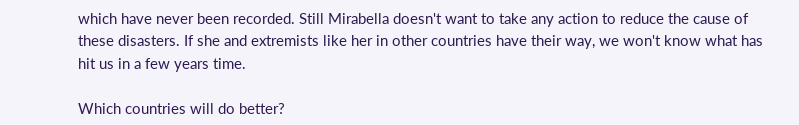which have never been recorded. Still Mirabella doesn't want to take any action to reduce the cause of these disasters. If she and extremists like her in other countries have their way, we won't know what has hit us in a few years time.

Which countries will do better?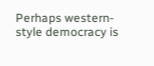Perhaps western-style democracy is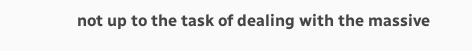not up to the task of dealing with the massive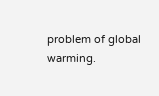problem of global warming.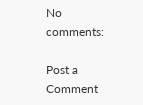No comments:

Post a Comment